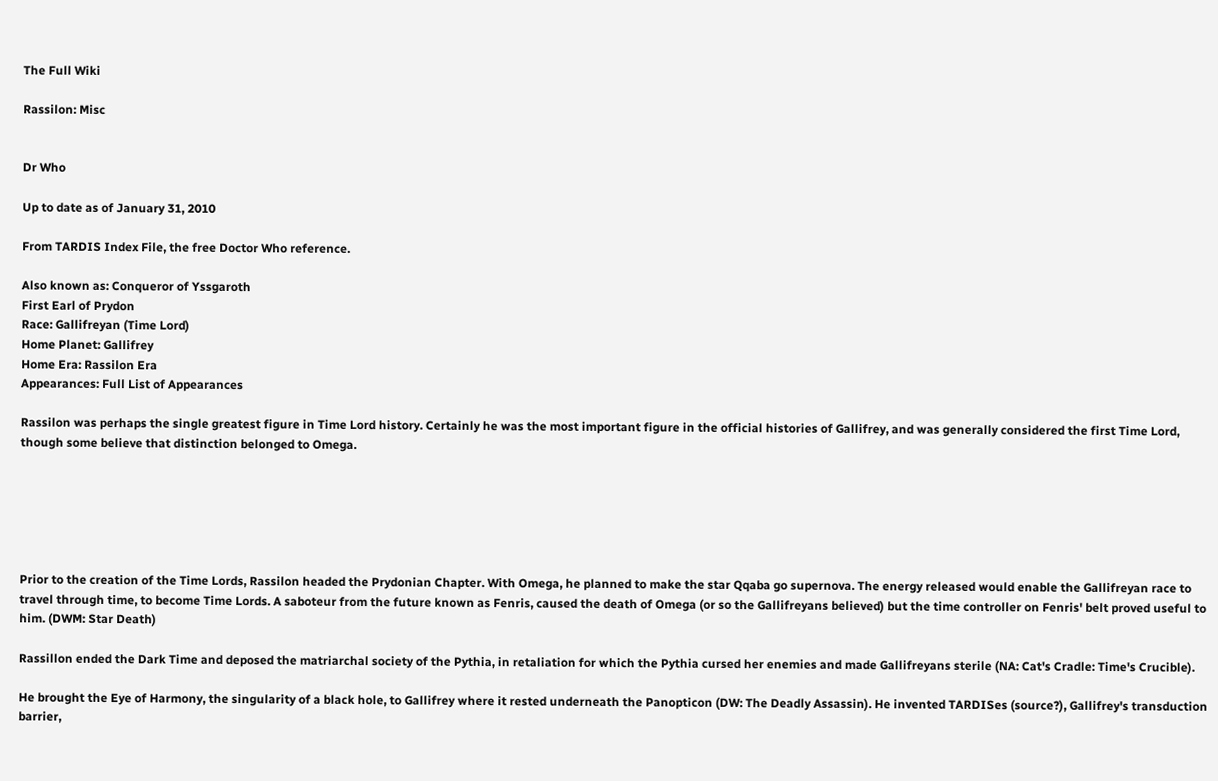The Full Wiki

Rassilon: Misc


Dr Who

Up to date as of January 31, 2010

From TARDIS Index File, the free Doctor Who reference.

Also known as: Conqueror of Yssgaroth
First Earl of Prydon
Race: Gallifreyan (Time Lord)
Home Planet: Gallifrey
Home Era: Rassilon Era
Appearances: Full List of Appearances

Rassilon was perhaps the single greatest figure in Time Lord history. Certainly he was the most important figure in the official histories of Gallifrey, and was generally considered the first Time Lord, though some believe that distinction belonged to Omega.






Prior to the creation of the Time Lords, Rassilon headed the Prydonian Chapter. With Omega, he planned to make the star Qqaba go supernova. The energy released would enable the Gallifreyan race to travel through time, to become Time Lords. A saboteur from the future known as Fenris, caused the death of Omega (or so the Gallifreyans believed) but the time controller on Fenris' belt proved useful to him. (DWM: Star Death)

Rassillon ended the Dark Time and deposed the matriarchal society of the Pythia, in retaliation for which the Pythia cursed her enemies and made Gallifreyans sterile (NA: Cat's Cradle: Time's Crucible).

He brought the Eye of Harmony, the singularity of a black hole, to Gallifrey where it rested underneath the Panopticon (DW: The Deadly Assassin). He invented TARDISes (source?), Gallifrey's transduction barrier,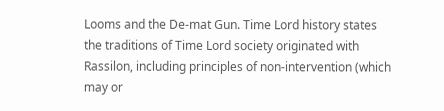Looms and the De-mat Gun. Time Lord history states the traditions of Time Lord society originated with Rassilon, including principles of non-intervention (which may or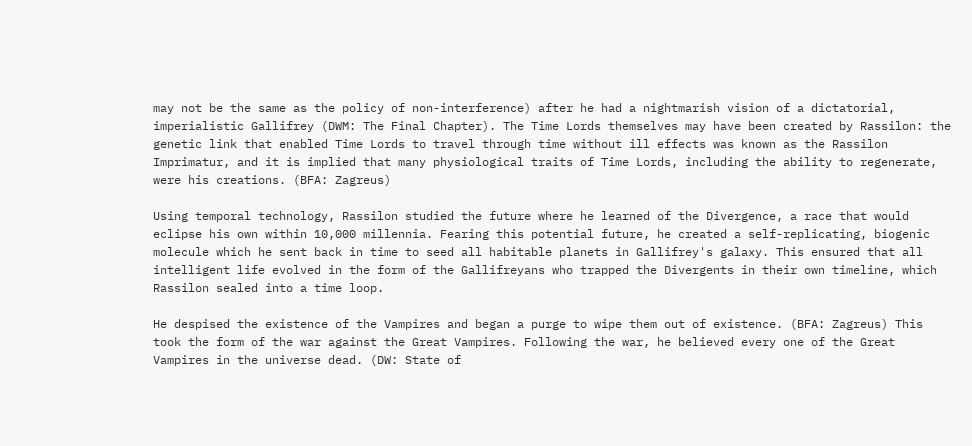may not be the same as the policy of non-interference) after he had a nightmarish vision of a dictatorial, imperialistic Gallifrey (DWM: The Final Chapter). The Time Lords themselves may have been created by Rassilon: the genetic link that enabled Time Lords to travel through time without ill effects was known as the Rassilon Imprimatur, and it is implied that many physiological traits of Time Lords, including the ability to regenerate, were his creations. (BFA: Zagreus)

Using temporal technology, Rassilon studied the future where he learned of the Divergence, a race that would eclipse his own within 10,000 millennia. Fearing this potential future, he created a self-replicating, biogenic molecule which he sent back in time to seed all habitable planets in Gallifrey's galaxy. This ensured that all intelligent life evolved in the form of the Gallifreyans who trapped the Divergents in their own timeline, which Rassilon sealed into a time loop.

He despised the existence of the Vampires and began a purge to wipe them out of existence. (BFA: Zagreus) This took the form of the war against the Great Vampires. Following the war, he believed every one of the Great Vampires in the universe dead. (DW: State of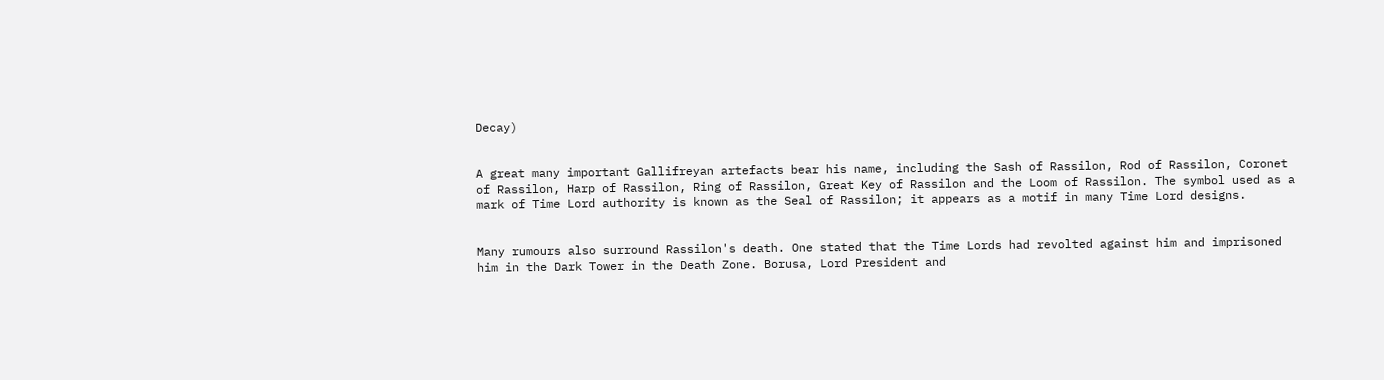Decay)


A great many important Gallifreyan artefacts bear his name, including the Sash of Rassilon, Rod of Rassilon, Coronet of Rassilon, Harp of Rassilon, Ring of Rassilon, Great Key of Rassilon and the Loom of Rassilon. The symbol used as a mark of Time Lord authority is known as the Seal of Rassilon; it appears as a motif in many Time Lord designs.


Many rumours also surround Rassilon's death. One stated that the Time Lords had revolted against him and imprisoned him in the Dark Tower in the Death Zone. Borusa, Lord President and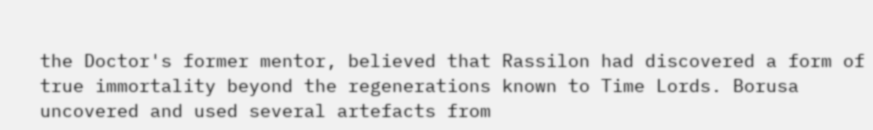the Doctor's former mentor, believed that Rassilon had discovered a form of true immortality beyond the regenerations known to Time Lords. Borusa uncovered and used several artefacts from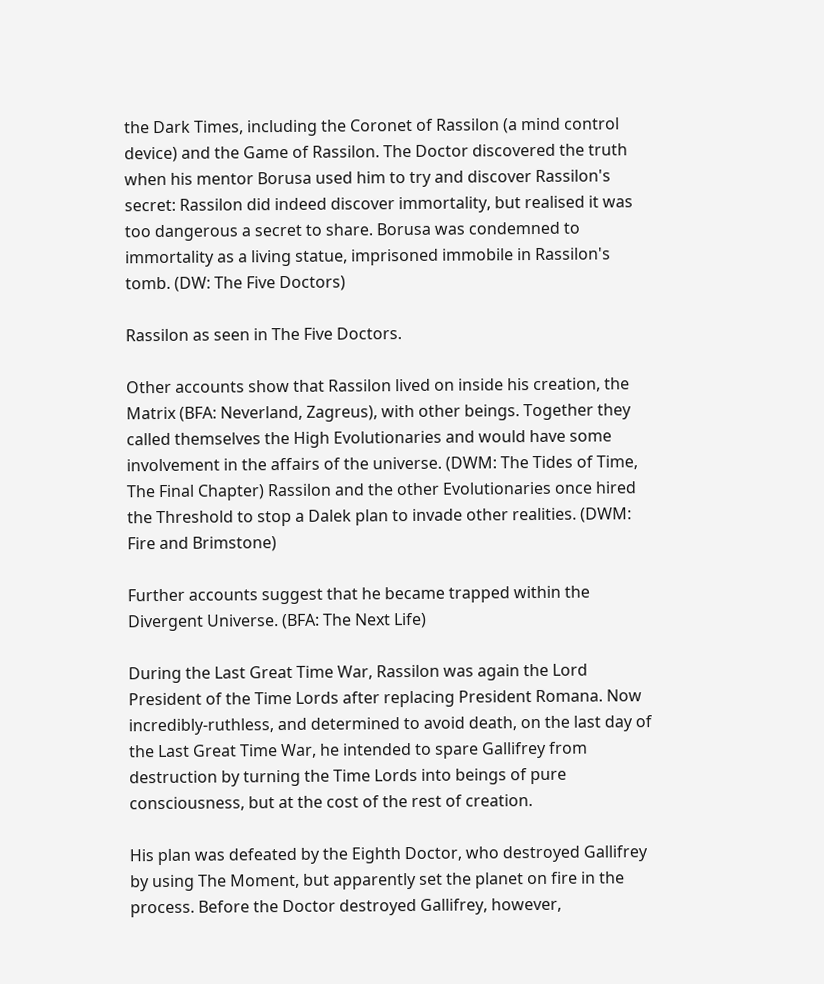the Dark Times, including the Coronet of Rassilon (a mind control device) and the Game of Rassilon. The Doctor discovered the truth when his mentor Borusa used him to try and discover Rassilon's secret: Rassilon did indeed discover immortality, but realised it was too dangerous a secret to share. Borusa was condemned to immortality as a living statue, imprisoned immobile in Rassilon's tomb. (DW: The Five Doctors)

Rassilon as seen in The Five Doctors.

Other accounts show that Rassilon lived on inside his creation, the Matrix (BFA: Neverland, Zagreus), with other beings. Together they called themselves the High Evolutionaries and would have some involvement in the affairs of the universe. (DWM: The Tides of Time, The Final Chapter) Rassilon and the other Evolutionaries once hired the Threshold to stop a Dalek plan to invade other realities. (DWM: Fire and Brimstone)

Further accounts suggest that he became trapped within the Divergent Universe. (BFA: The Next Life)

During the Last Great Time War, Rassilon was again the Lord President of the Time Lords after replacing President Romana. Now incredibly-ruthless, and determined to avoid death, on the last day of the Last Great Time War, he intended to spare Gallifrey from destruction by turning the Time Lords into beings of pure consciousness, but at the cost of the rest of creation.

His plan was defeated by the Eighth Doctor, who destroyed Gallifrey by using The Moment, but apparently set the planet on fire in the process. Before the Doctor destroyed Gallifrey, however,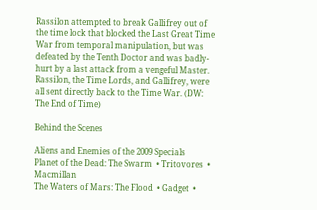Rassilon attempted to break Gallifrey out of the time lock that blocked the Last Great Time War from temporal manipulation, but was defeated by the Tenth Doctor and was badly-hurt by a last attack from a vengeful Master. Rassilon, the Time Lords, and Gallifrey, were all sent directly back to the Time War. (DW: The End of Time)

Behind the Scenes

Aliens and Enemies of the 2009 Specials
Planet of the Dead: The Swarm  • Tritovores  • Macmillan
The Waters of Mars: The Flood  • Gadget  •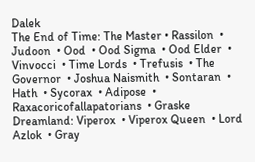Dalek
The End of Time: The Master • Rassilon  • Judoon  • Ood  • Ood Sigma  • Ood Elder  • Vinvocci  • Time Lords  • Trefusis  • The Governor  • Joshua Naismith  • Sontaran  • Hath  • Sycorax  • Adipose  • Raxacoricofallapatorians  • Graske
Dreamland: Viperox  • Viperox Queen  • Lord Azlok  • Gray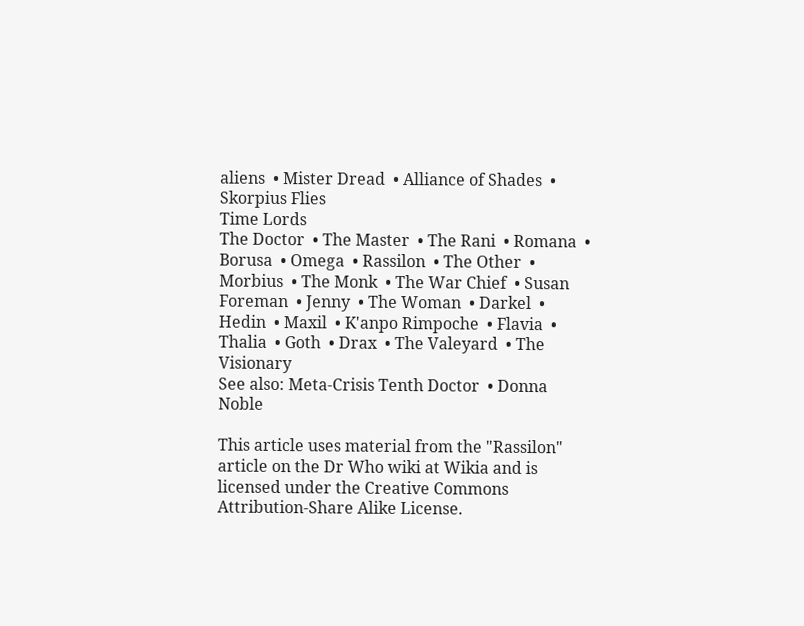aliens  • Mister Dread  • Alliance of Shades  • Skorpius Flies
Time Lords
The Doctor  • The Master  • The Rani  • Romana  • Borusa  • Omega  • Rassilon  • The Other  • Morbius  • The Monk  • The War Chief  • Susan Foreman  • Jenny  • The Woman  • Darkel  • Hedin  • Maxil  • K'anpo Rimpoche  • Flavia  • Thalia  • Goth  • Drax  • The Valeyard  • The Visionary
See also: Meta-Crisis Tenth Doctor  • Donna Noble

This article uses material from the "Rassilon" article on the Dr Who wiki at Wikia and is licensed under the Creative Commons Attribution-Share Alike License.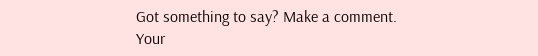Got something to say? Make a comment.
Your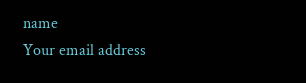name
Your email address